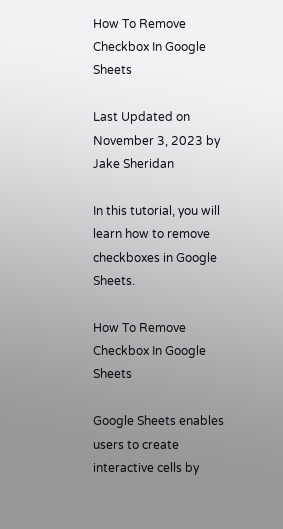How To Remove Checkbox In Google Sheets

Last Updated on November 3, 2023 by Jake Sheridan

In this tutorial, you will learn how to remove checkboxes in Google Sheets.

How To Remove Checkbox In Google Sheets

Google Sheets enables users to create interactive cells by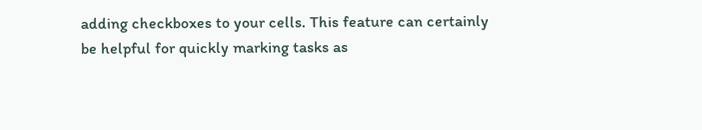adding checkboxes to your cells. This feature can certainly be helpful for quickly marking tasks as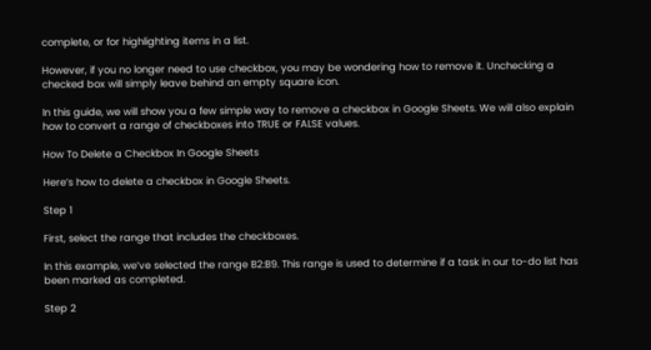complete, or for highlighting items in a list.

However, if you no longer need to use checkbox, you may be wondering how to remove it. Unchecking a checked box will simply leave behind an empty square icon.

In this guide, we will show you a few simple way to remove a checkbox in Google Sheets. We will also explain how to convert a range of checkboxes into TRUE or FALSE values.

How To Delete a Checkbox In Google Sheets

Here’s how to delete a checkbox in Google Sheets.

Step 1

First, select the range that includes the checkboxes.

In this example, we’ve selected the range B2:B9. This range is used to determine if a task in our to-do list has been marked as completed.

Step 2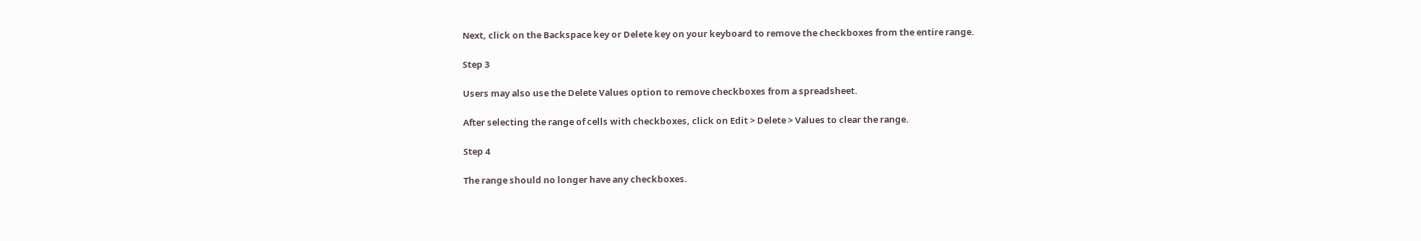Next, click on the Backspace key or Delete key on your keyboard to remove the checkboxes from the entire range.

Step 3

Users may also use the Delete Values option to remove checkboxes from a spreadsheet.

After selecting the range of cells with checkboxes, click on Edit > Delete > Values to clear the range.

Step 4

The range should no longer have any checkboxes.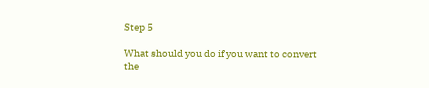Step 5

What should you do if you want to convert the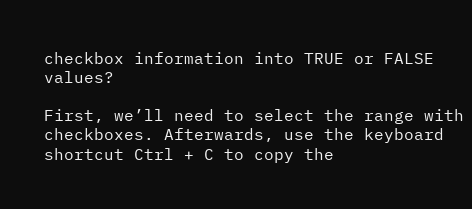checkbox information into TRUE or FALSE values?

First, we’ll need to select the range with checkboxes. Afterwards, use the keyboard shortcut Ctrl + C to copy the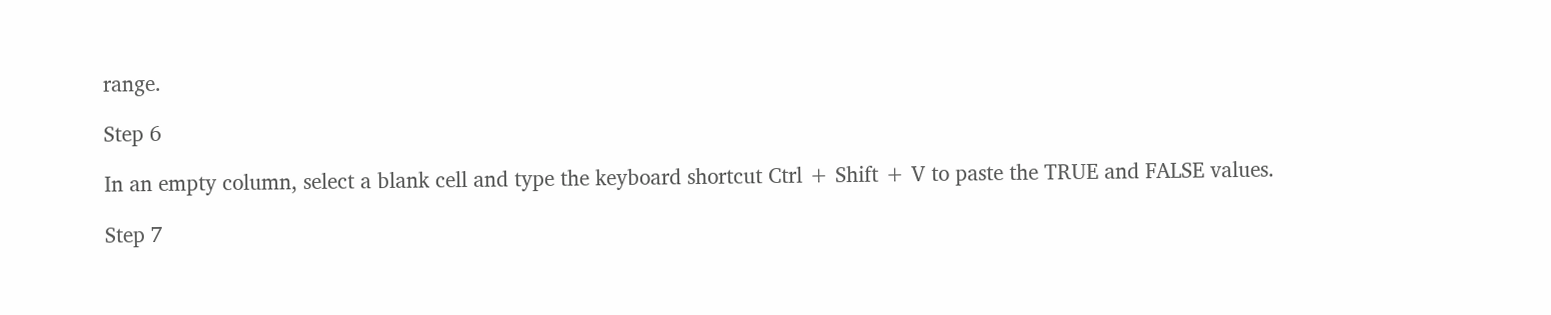range.

Step 6

In an empty column, select a blank cell and type the keyboard shortcut Ctrl + Shift + V to paste the TRUE and FALSE values.

Step 7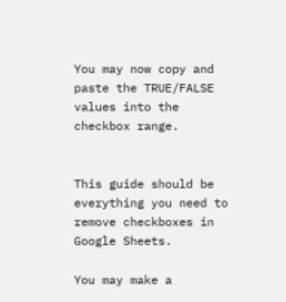You may now copy and paste the TRUE/FALSE values into the checkbox range.


This guide should be everything you need to remove checkboxes in Google Sheets.

You may make a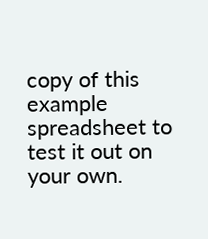copy of this example spreadsheet to test it out on your own.